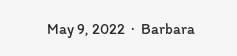May 9, 2022  ·  Barbara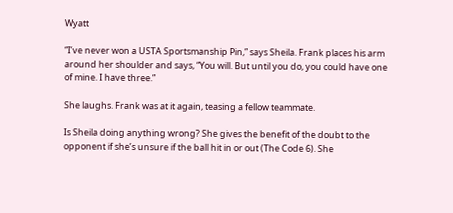Wyatt

“I’ve never won a USTA Sportsmanship Pin,” says Sheila. Frank places his arm around her shoulder and says, “You will. But until you do, you could have one of mine. I have three.”

She laughs. Frank was at it again, teasing a fellow teammate.

Is Sheila doing anything wrong? She gives the benefit of the doubt to the opponent if she’s unsure if the ball hit in or out (The Code 6). She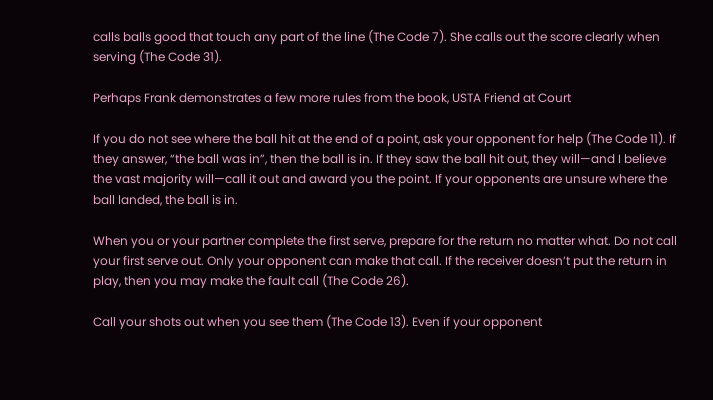calls balls good that touch any part of the line (The Code 7). She calls out the score clearly when serving (The Code 31).

Perhaps Frank demonstrates a few more rules from the book, USTA Friend at Court

If you do not see where the ball hit at the end of a point, ask your opponent for help (The Code 11). If they answer, “the ball was in”, then the ball is in. If they saw the ball hit out, they will—and I believe the vast majority will—call it out and award you the point. If your opponents are unsure where the ball landed, the ball is in.

When you or your partner complete the first serve, prepare for the return no matter what. Do not call your first serve out. Only your opponent can make that call. If the receiver doesn’t put the return in play, then you may make the fault call (The Code 26).

Call your shots out when you see them (The Code 13). Even if your opponent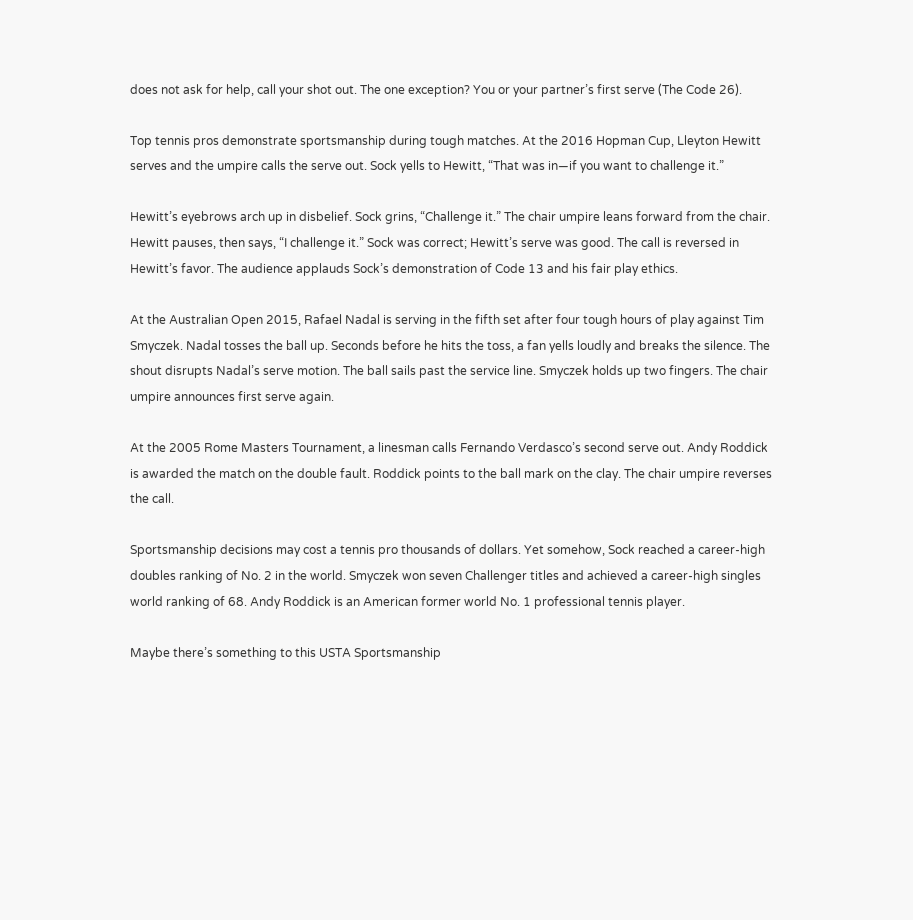does not ask for help, call your shot out. The one exception? You or your partner’s first serve (The Code 26).

Top tennis pros demonstrate sportsmanship during tough matches. At the 2016 Hopman Cup, Lleyton Hewitt serves and the umpire calls the serve out. Sock yells to Hewitt, “That was in—if you want to challenge it.”

Hewitt’s eyebrows arch up in disbelief. Sock grins, “Challenge it.” The chair umpire leans forward from the chair. Hewitt pauses, then says, “I challenge it.” Sock was correct; Hewitt’s serve was good. The call is reversed in Hewitt’s favor. The audience applauds Sock’s demonstration of Code 13 and his fair play ethics.

At the Australian Open 2015, Rafael Nadal is serving in the fifth set after four tough hours of play against Tim Smyczek. Nadal tosses the ball up. Seconds before he hits the toss, a fan yells loudly and breaks the silence. The shout disrupts Nadal’s serve motion. The ball sails past the service line. Smyczek holds up two fingers. The chair umpire announces first serve again.

At the 2005 Rome Masters Tournament, a linesman calls Fernando Verdasco’s second serve out. Andy Roddick is awarded the match on the double fault. Roddick points to the ball mark on the clay. The chair umpire reverses the call.

Sportsmanship decisions may cost a tennis pro thousands of dollars. Yet somehow, Sock reached a career-high doubles ranking of No. 2 in the world. Smyczek won seven Challenger titles and achieved a career-high singles world ranking of 68. Andy Roddick is an American former world No. 1 professional tennis player.

Maybe there’s something to this USTA Sportsmanship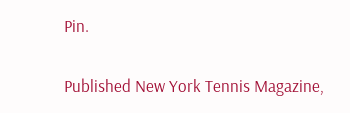Pin.

Published New York Tennis Magazine,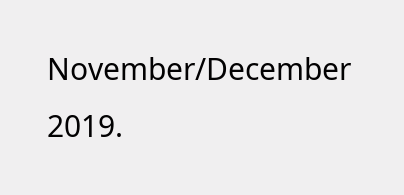November/December 2019.